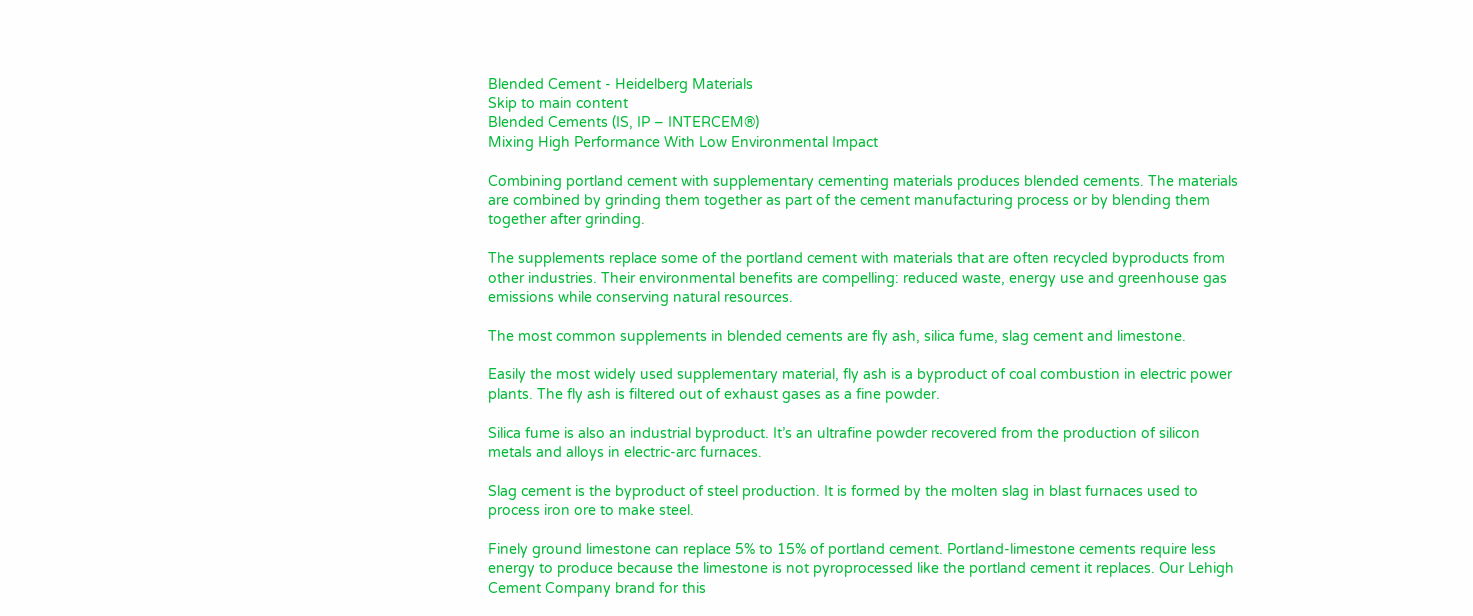Blended Cement - Heidelberg Materials
Skip to main content
Blended Cements (IS, IP – INTERCEM®)
Mixing High Performance With Low Environmental Impact

Combining portland cement with supplementary cementing materials produces blended cements. The materials are combined by grinding them together as part of the cement manufacturing process or by blending them together after grinding.

The supplements replace some of the portland cement with materials that are often recycled byproducts from other industries. Their environmental benefits are compelling: reduced waste, energy use and greenhouse gas emissions while conserving natural resources.

The most common supplements in blended cements are fly ash, silica fume, slag cement and limestone.

Easily the most widely used supplementary material, fly ash is a byproduct of coal combustion in electric power plants. The fly ash is filtered out of exhaust gases as a fine powder.

Silica fume is also an industrial byproduct. It’s an ultrafine powder recovered from the production of silicon metals and alloys in electric-arc furnaces.

Slag cement is the byproduct of steel production. It is formed by the molten slag in blast furnaces used to process iron ore to make steel.

Finely ground limestone can replace 5% to 15% of portland cement. Portland-limestone cements require less energy to produce because the limestone is not pyroprocessed like the portland cement it replaces. Our Lehigh Cement Company brand for this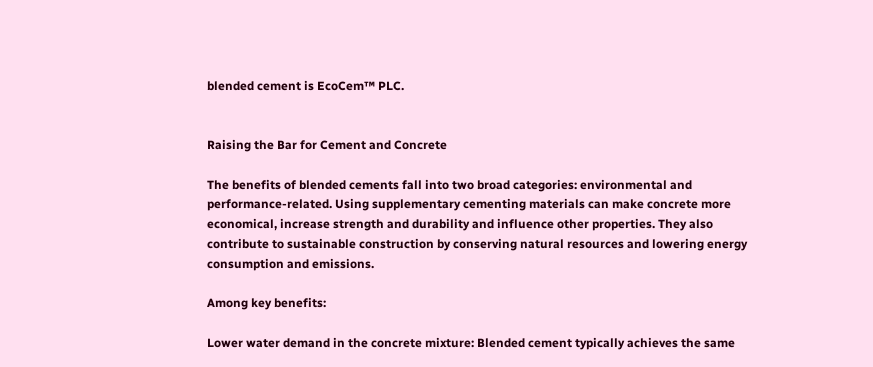blended cement is EcoCem™ PLC.


Raising the Bar for Cement and Concrete

The benefits of blended cements fall into two broad categories: environmental and performance-related. Using supplementary cementing materials can make concrete more economical, increase strength and durability and influence other properties. They also contribute to sustainable construction by conserving natural resources and lowering energy consumption and emissions.

Among key benefits:

Lower water demand in the concrete mixture: Blended cement typically achieves the same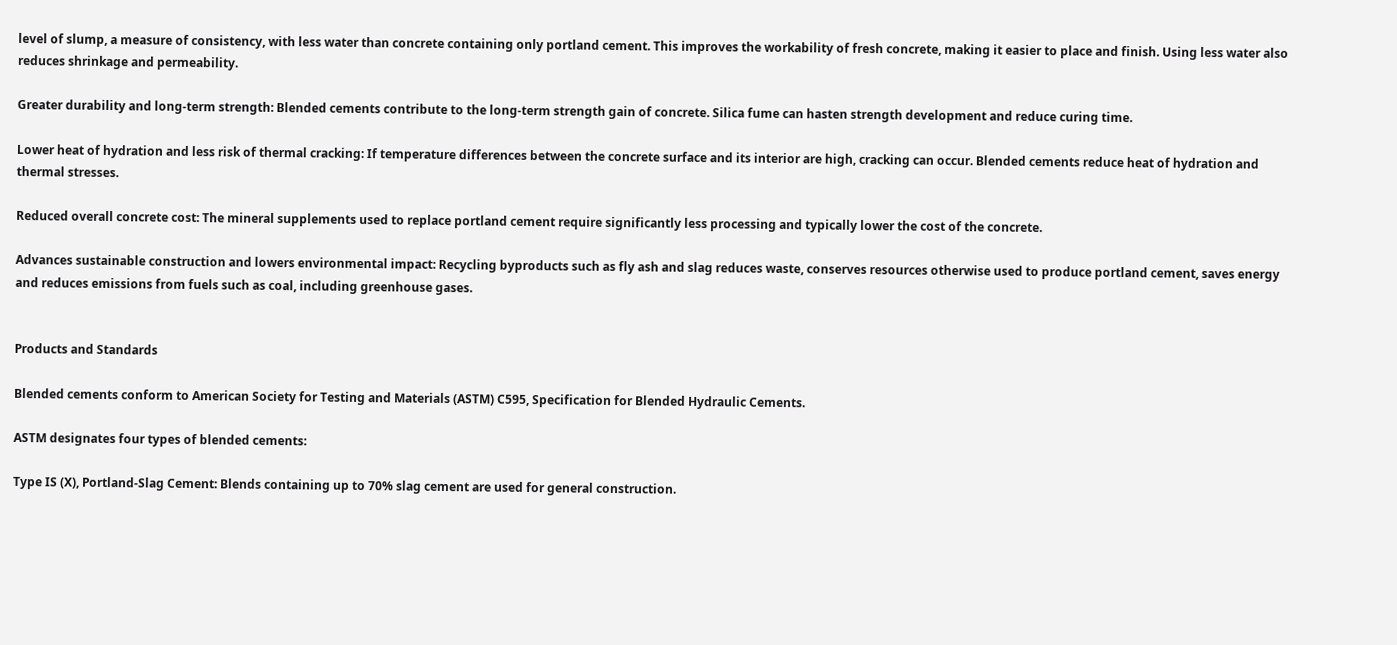level of slump, a measure of consistency, with less water than concrete containing only portland cement. This improves the workability of fresh concrete, making it easier to place and finish. Using less water also reduces shrinkage and permeability.

Greater durability and long-term strength: Blended cements contribute to the long-term strength gain of concrete. Silica fume can hasten strength development and reduce curing time.

Lower heat of hydration and less risk of thermal cracking: If temperature differences between the concrete surface and its interior are high, cracking can occur. Blended cements reduce heat of hydration and thermal stresses.

Reduced overall concrete cost: The mineral supplements used to replace portland cement require significantly less processing and typically lower the cost of the concrete.

Advances sustainable construction and lowers environmental impact: Recycling byproducts such as fly ash and slag reduces waste, conserves resources otherwise used to produce portland cement, saves energy and reduces emissions from fuels such as coal, including greenhouse gases.


Products and Standards

Blended cements conform to American Society for Testing and Materials (ASTM) C595, Specification for Blended Hydraulic Cements.

ASTM designates four types of blended cements:

Type IS (X), Portland-Slag Cement: Blends containing up to 70% slag cement are used for general construction.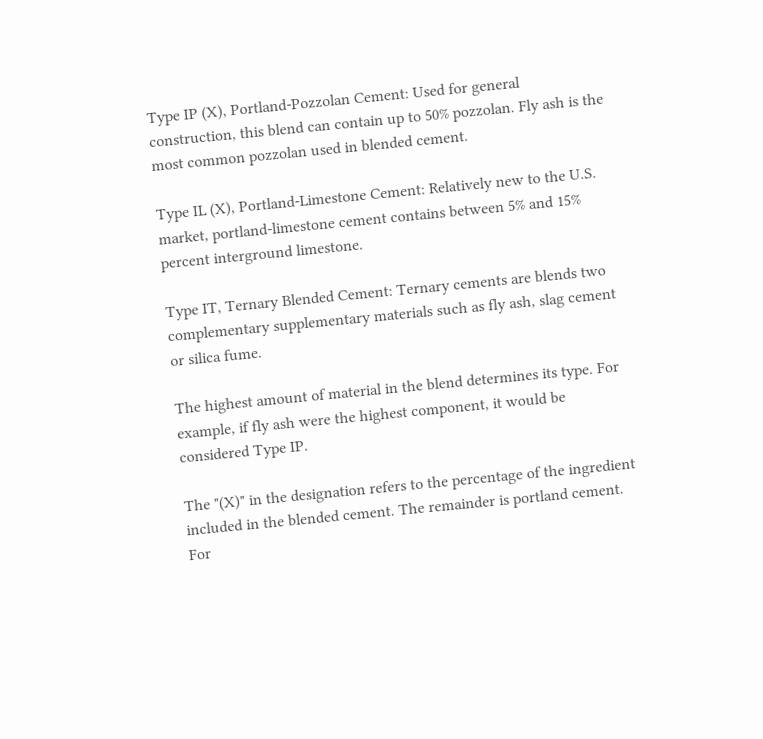Type IP (X), Portland-Pozzolan Cement: Used for general construction, this blend can contain up to 50% pozzolan. Fly ash is the most common pozzolan used in blended cement.

Type IL (X), Portland-Limestone Cement: Relatively new to the U.S. market, portland-limestone cement contains between 5% and 15% percent interground limestone.

Type IT, Ternary Blended Cement: Ternary cements are blends two complementary supplementary materials such as fly ash, slag cement or silica fume.

The highest amount of material in the blend determines its type. For example, if fly ash were the highest component, it would be considered Type IP.

The "(X)" in the designation refers to the percentage of the ingredient included in the blended cement. The remainder is portland cement. For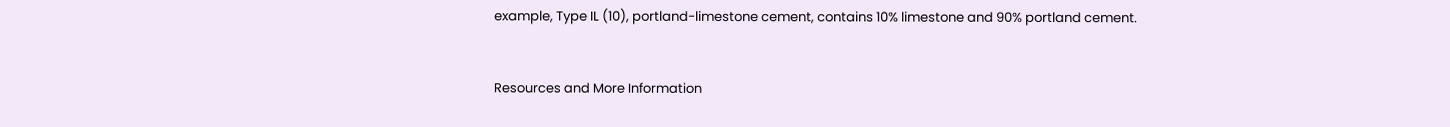example, Type IL (10), portland-limestone cement, contains 10% limestone and 90% portland cement.


Resources and More Information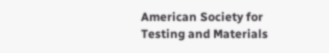American Society for Testing and Materials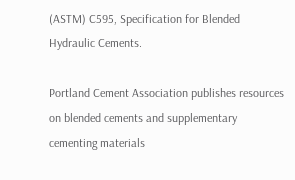(ASTM) C595, Specification for Blended Hydraulic Cements.

Portland Cement Association publishes resources on blended cements and supplementary cementing materials